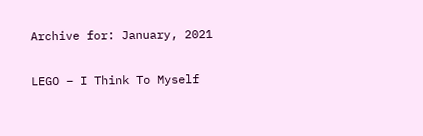Archive for: January, 2021

LEGO – I Think To Myself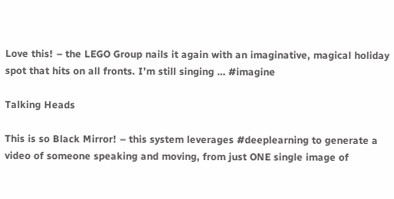Love this! – the LEGO Group nails it again with an imaginative, magical holiday spot that hits on all fronts. I’m still singing … #imagine

Talking Heads

This is so Black Mirror! – this system leverages #deeplearning to generate a video of someone speaking and moving, from just ONE single image of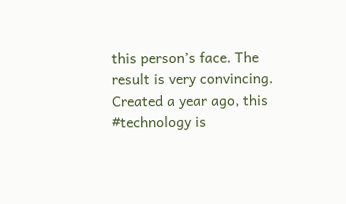this person’s face. The result is very convincing. Created a year ago, this #technology is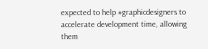expected to help #graphicdesigners to accelerate development time, allowing them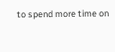to spend more time on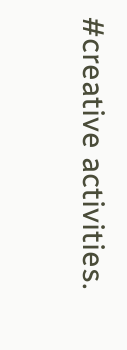#creative activities.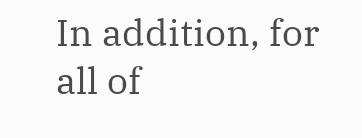In addition, for all of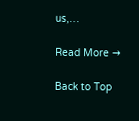us,…

Read More →

Back to Top